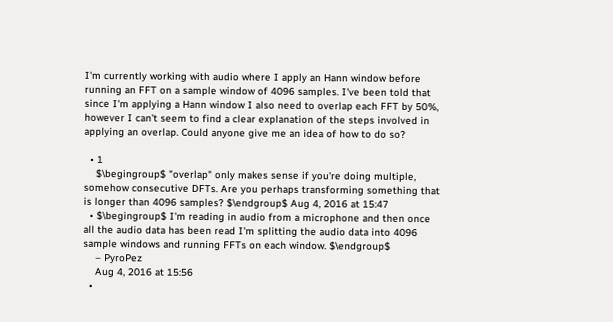I'm currently working with audio where I apply an Hann window before running an FFT on a sample window of 4096 samples. I've been told that since I'm applying a Hann window I also need to overlap each FFT by 50%, however I can't seem to find a clear explanation of the steps involved in applying an overlap. Could anyone give me an idea of how to do so?

  • 1
    $\begingroup$ "overlap" only makes sense if you're doing multiple, somehow consecutive DFTs. Are you perhaps transforming something that is longer than 4096 samples? $\endgroup$ Aug 4, 2016 at 15:47
  • $\begingroup$ I'm reading in audio from a microphone and then once all the audio data has been read I'm splitting the audio data into 4096 sample windows and running FFTs on each window. $\endgroup$
    – PyroPez
    Aug 4, 2016 at 15:56
  •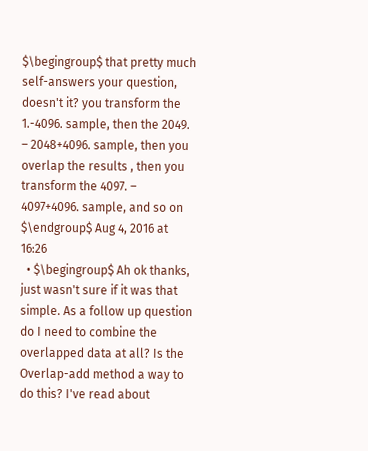$\begingroup$ that pretty much self-answers your question, doesn't it? you transform the 1.-4096. sample, then the 2049. – 2048+4096. sample, then you overlap the results , then you transform the 4097. – 4097+4096. sample, and so on $\endgroup$ Aug 4, 2016 at 16:26
  • $\begingroup$ Ah ok thanks, just wasn't sure if it was that simple. As a follow up question do I need to combine the overlapped data at all? Is the Overlap-add method a way to do this? I've read about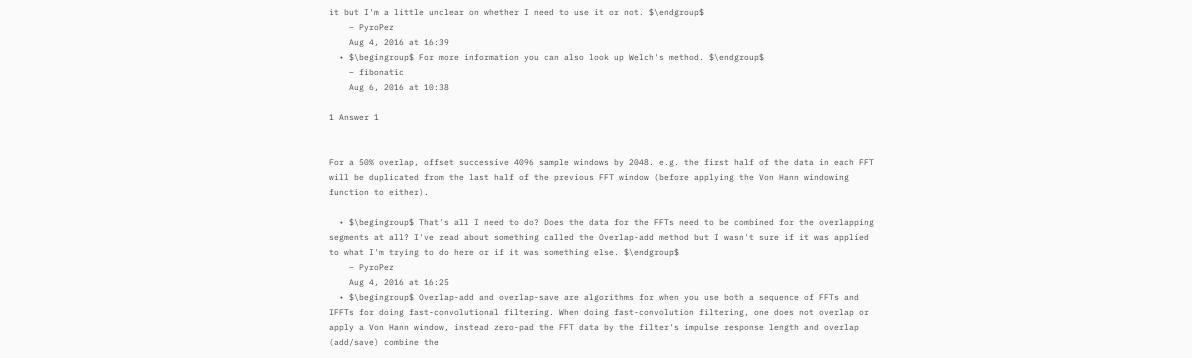it but I'm a little unclear on whether I need to use it or not. $\endgroup$
    – PyroPez
    Aug 4, 2016 at 16:39
  • $\begingroup$ For more information you can also look up Welch's method. $\endgroup$
    – fibonatic
    Aug 6, 2016 at 10:38

1 Answer 1


For a 50% overlap, offset successive 4096 sample windows by 2048. e.g. the first half of the data in each FFT will be duplicated from the last half of the previous FFT window (before applying the Von Hann windowing function to either).

  • $\begingroup$ That's all I need to do? Does the data for the FFTs need to be combined for the overlapping segments at all? I've read about something called the Overlap-add method but I wasn't sure if it was applied to what I'm trying to do here or if it was something else. $\endgroup$
    – PyroPez
    Aug 4, 2016 at 16:25
  • $\begingroup$ Overlap-add and overlap-save are algorithms for when you use both a sequence of FFTs and IFFTs for doing fast-convolutional filtering. When doing fast-convolution filtering, one does not overlap or apply a Von Hann window, instead zero-pad the FFT data by the filter's impulse response length and overlap (add/save) combine the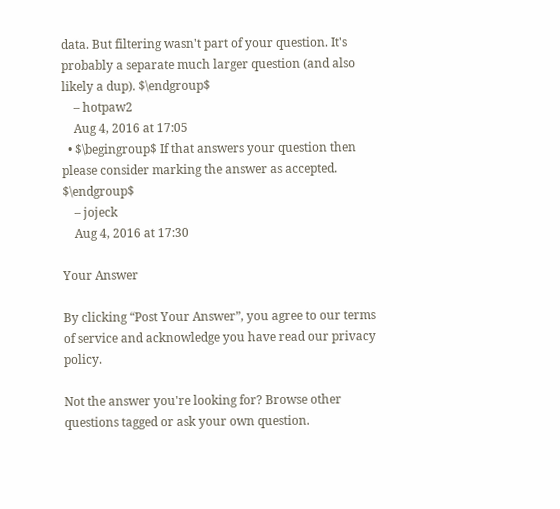data. But filtering wasn't part of your question. It's probably a separate much larger question (and also likely a dup). $\endgroup$
    – hotpaw2
    Aug 4, 2016 at 17:05
  • $\begingroup$ If that answers your question then please consider marking the answer as accepted. $\endgroup$
    – jojeck
    Aug 4, 2016 at 17:30

Your Answer

By clicking “Post Your Answer”, you agree to our terms of service and acknowledge you have read our privacy policy.

Not the answer you're looking for? Browse other questions tagged or ask your own question.